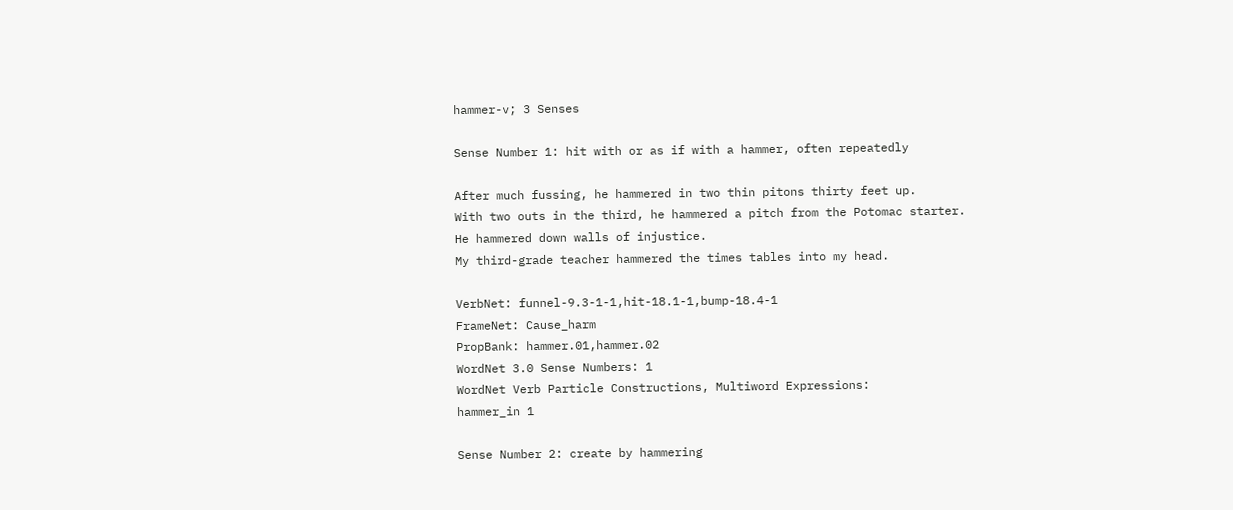hammer-v; 3 Senses

Sense Number 1: hit with or as if with a hammer, often repeatedly

After much fussing, he hammered in two thin pitons thirty feet up.
With two outs in the third, he hammered a pitch from the Potomac starter.
He hammered down walls of injustice.
My third-grade teacher hammered the times tables into my head.

VerbNet: funnel-9.3-1-1,hit-18.1-1,bump-18.4-1
FrameNet: Cause_harm
PropBank: hammer.01,hammer.02
WordNet 3.0 Sense Numbers: 1
WordNet Verb Particle Constructions, Multiword Expressions:
hammer_in 1

Sense Number 2: create by hammering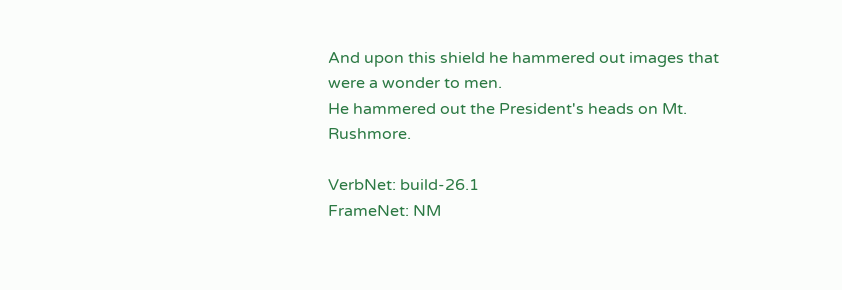And upon this shield he hammered out images that were a wonder to men.
He hammered out the President's heads on Mt. Rushmore.

VerbNet: build-26.1
FrameNet: NM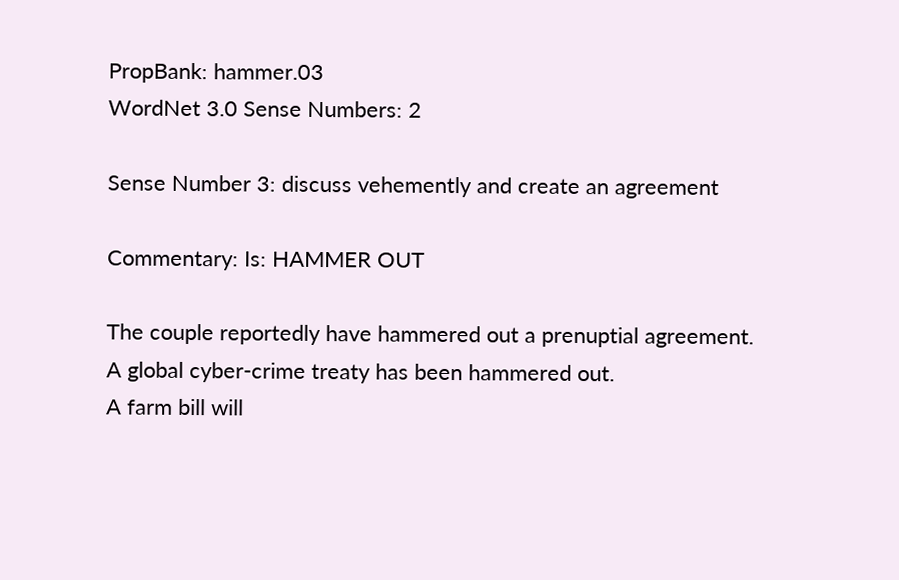PropBank: hammer.03
WordNet 3.0 Sense Numbers: 2

Sense Number 3: discuss vehemently and create an agreement

Commentary: Is: HAMMER OUT

The couple reportedly have hammered out a prenuptial agreement.
A global cyber-crime treaty has been hammered out.
A farm bill will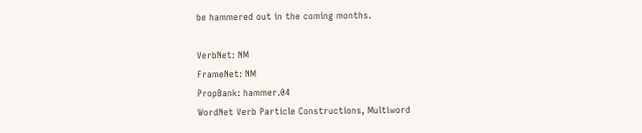be hammered out in the coming months.

VerbNet: NM
FrameNet: NM
PropBank: hammer.04
WordNet Verb Particle Constructions, Multiword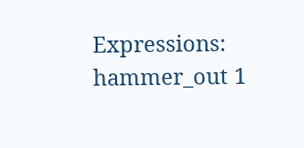Expressions:
hammer_out 1